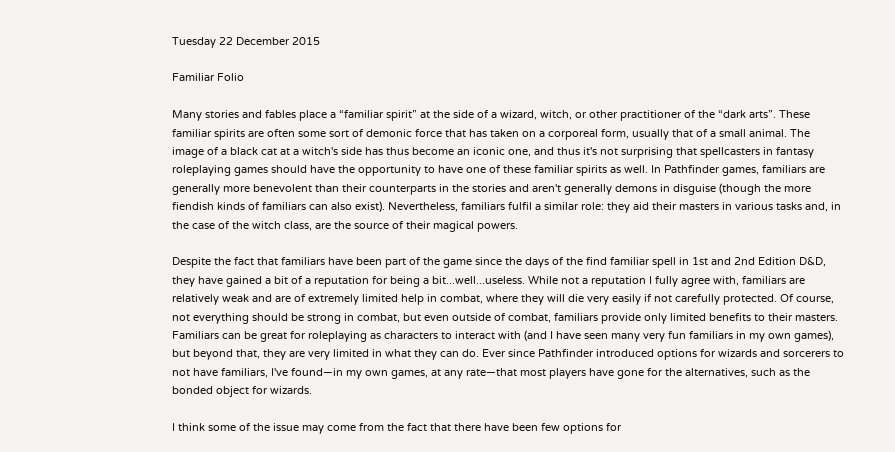Tuesday 22 December 2015

Familiar Folio

Many stories and fables place a “familiar spirit” at the side of a wizard, witch, or other practitioner of the “dark arts”. These familiar spirits are often some sort of demonic force that has taken on a corporeal form, usually that of a small animal. The image of a black cat at a witch's side has thus become an iconic one, and thus it's not surprising that spellcasters in fantasy roleplaying games should have the opportunity to have one of these familiar spirits as well. In Pathfinder games, familiars are generally more benevolent than their counterparts in the stories and aren't generally demons in disguise (though the more fiendish kinds of familiars can also exist). Nevertheless, familiars fulfil a similar role: they aid their masters in various tasks and, in the case of the witch class, are the source of their magical powers.

Despite the fact that familiars have been part of the game since the days of the find familiar spell in 1st and 2nd Edition D&D, they have gained a bit of a reputation for being a bit...well...useless. While not a reputation I fully agree with, familiars are relatively weak and are of extremely limited help in combat, where they will die very easily if not carefully protected. Of course, not everything should be strong in combat, but even outside of combat, familiars provide only limited benefits to their masters. Familiars can be great for roleplaying as characters to interact with (and I have seen many very fun familiars in my own games), but beyond that, they are very limited in what they can do. Ever since Pathfinder introduced options for wizards and sorcerers to not have familiars, I've found—in my own games, at any rate—that most players have gone for the alternatives, such as the bonded object for wizards.

I think some of the issue may come from the fact that there have been few options for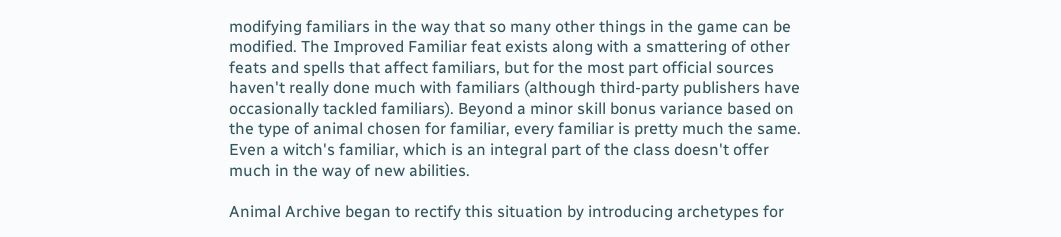modifying familiars in the way that so many other things in the game can be modified. The Improved Familiar feat exists along with a smattering of other feats and spells that affect familiars, but for the most part official sources haven't really done much with familiars (although third-party publishers have occasionally tackled familiars). Beyond a minor skill bonus variance based on the type of animal chosen for familiar, every familiar is pretty much the same. Even a witch's familiar, which is an integral part of the class doesn't offer much in the way of new abilities.

Animal Archive began to rectify this situation by introducing archetypes for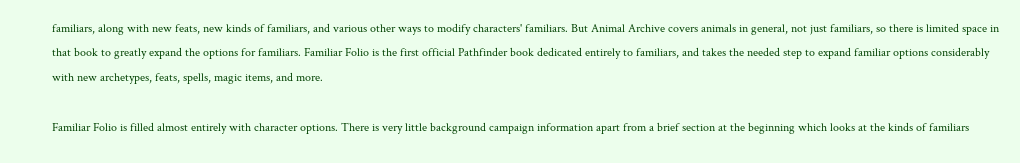familiars, along with new feats, new kinds of familiars, and various other ways to modify characters' familiars. But Animal Archive covers animals in general, not just familiars, so there is limited space in that book to greatly expand the options for familiars. Familiar Folio is the first official Pathfinder book dedicated entirely to familiars, and takes the needed step to expand familiar options considerably with new archetypes, feats, spells, magic items, and more.

Familiar Folio is filled almost entirely with character options. There is very little background campaign information apart from a brief section at the beginning which looks at the kinds of familiars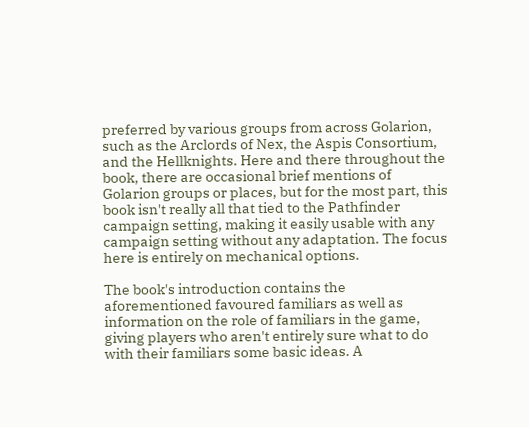preferred by various groups from across Golarion, such as the Arclords of Nex, the Aspis Consortium, and the Hellknights. Here and there throughout the book, there are occasional brief mentions of Golarion groups or places, but for the most part, this book isn't really all that tied to the Pathfinder campaign setting, making it easily usable with any campaign setting without any adaptation. The focus here is entirely on mechanical options.

The book's introduction contains the aforementioned favoured familiars as well as information on the role of familiars in the game, giving players who aren't entirely sure what to do with their familiars some basic ideas. A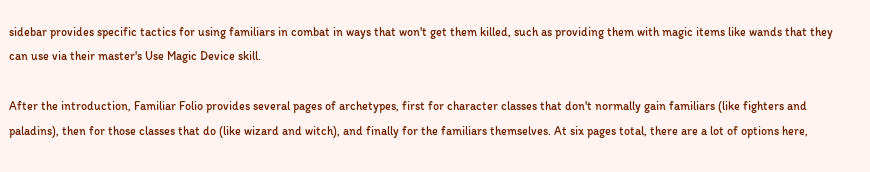sidebar provides specific tactics for using familiars in combat in ways that won't get them killed, such as providing them with magic items like wands that they can use via their master's Use Magic Device skill.

After the introduction, Familiar Folio provides several pages of archetypes, first for character classes that don't normally gain familiars (like fighters and paladins), then for those classes that do (like wizard and witch), and finally for the familiars themselves. At six pages total, there are a lot of options here,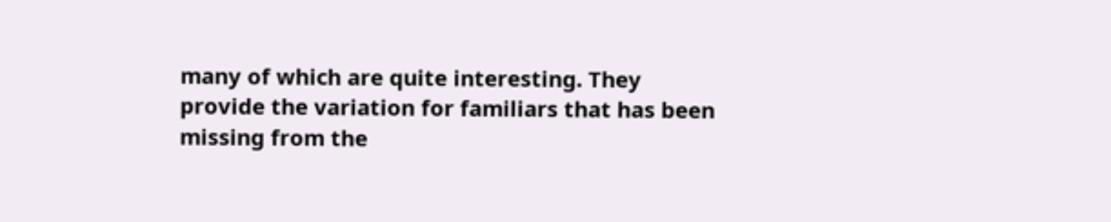many of which are quite interesting. They provide the variation for familiars that has been missing from the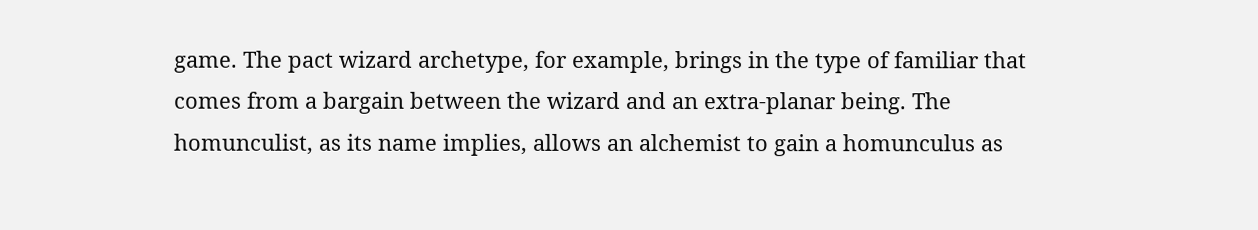game. The pact wizard archetype, for example, brings in the type of familiar that comes from a bargain between the wizard and an extra-planar being. The homunculist, as its name implies, allows an alchemist to gain a homunculus as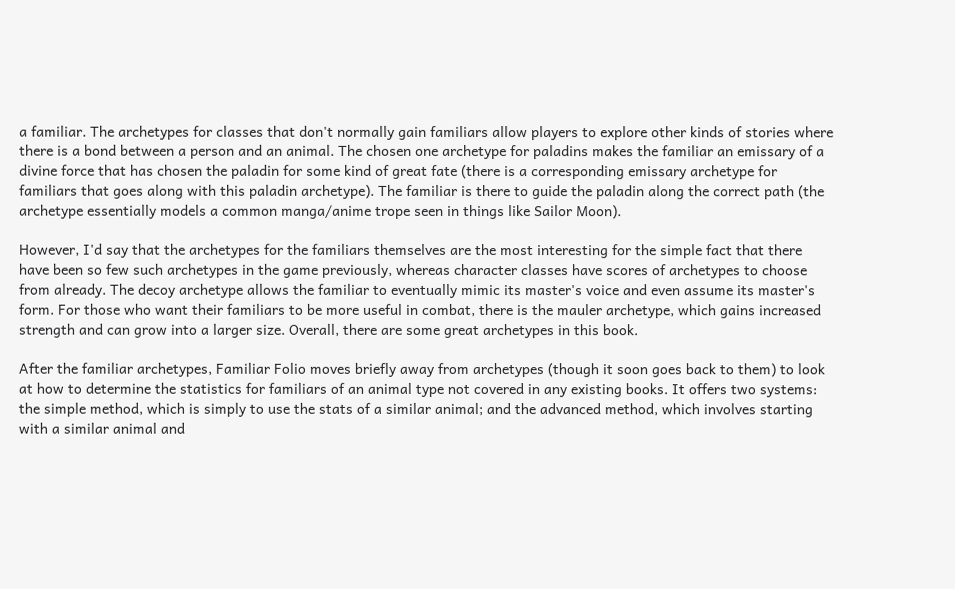a familiar. The archetypes for classes that don't normally gain familiars allow players to explore other kinds of stories where there is a bond between a person and an animal. The chosen one archetype for paladins makes the familiar an emissary of a divine force that has chosen the paladin for some kind of great fate (there is a corresponding emissary archetype for familiars that goes along with this paladin archetype). The familiar is there to guide the paladin along the correct path (the archetype essentially models a common manga/anime trope seen in things like Sailor Moon).

However, I'd say that the archetypes for the familiars themselves are the most interesting for the simple fact that there have been so few such archetypes in the game previously, whereas character classes have scores of archetypes to choose from already. The decoy archetype allows the familiar to eventually mimic its master's voice and even assume its master's form. For those who want their familiars to be more useful in combat, there is the mauler archetype, which gains increased strength and can grow into a larger size. Overall, there are some great archetypes in this book.

After the familiar archetypes, Familiar Folio moves briefly away from archetypes (though it soon goes back to them) to look at how to determine the statistics for familiars of an animal type not covered in any existing books. It offers two systems: the simple method, which is simply to use the stats of a similar animal; and the advanced method, which involves starting with a similar animal and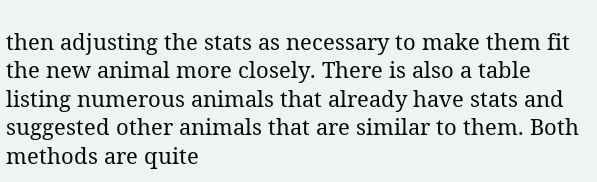then adjusting the stats as necessary to make them fit the new animal more closely. There is also a table listing numerous animals that already have stats and suggested other animals that are similar to them. Both methods are quite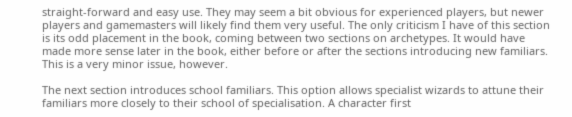straight-forward and easy use. They may seem a bit obvious for experienced players, but newer players and gamemasters will likely find them very useful. The only criticism I have of this section is its odd placement in the book, coming between two sections on archetypes. It would have made more sense later in the book, either before or after the sections introducing new familiars. This is a very minor issue, however.

The next section introduces school familiars. This option allows specialist wizards to attune their familiars more closely to their school of specialisation. A character first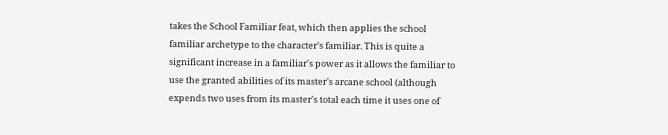takes the School Familiar feat, which then applies the school familiar archetype to the character's familiar. This is quite a significant increase in a familiar's power as it allows the familiar to use the granted abilities of its master's arcane school (although expends two uses from its master's total each time it uses one of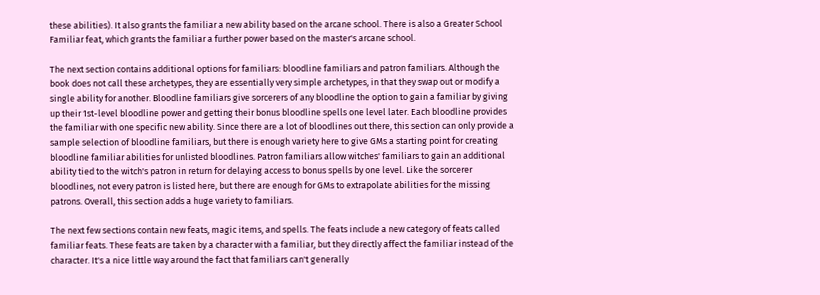these abilities). It also grants the familiar a new ability based on the arcane school. There is also a Greater School Familiar feat, which grants the familiar a further power based on the master's arcane school.

The next section contains additional options for familiars: bloodline familiars and patron familiars. Although the book does not call these archetypes, they are essentially very simple archetypes, in that they swap out or modify a single ability for another. Bloodline familiars give sorcerers of any bloodline the option to gain a familiar by giving up their 1st-level bloodline power and getting their bonus bloodline spells one level later. Each bloodline provides the familiar with one specific new ability. Since there are a lot of bloodlines out there, this section can only provide a sample selection of bloodline familiars, but there is enough variety here to give GMs a starting point for creating bloodline familiar abilities for unlisted bloodlines. Patron familiars allow witches' familiars to gain an additional ability tied to the witch's patron in return for delaying access to bonus spells by one level. Like the sorcerer bloodlines, not every patron is listed here, but there are enough for GMs to extrapolate abilities for the missing patrons. Overall, this section adds a huge variety to familiars.

The next few sections contain new feats, magic items, and spells. The feats include a new category of feats called familiar feats. These feats are taken by a character with a familiar, but they directly affect the familiar instead of the character. It's a nice little way around the fact that familiars can't generally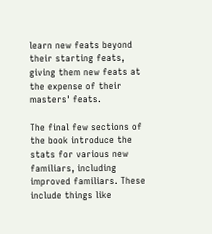learn new feats beyond their starting feats, giving them new feats at the expense of their masters' feats.

The final few sections of the book introduce the stats for various new familiars, including improved familiars. These include things like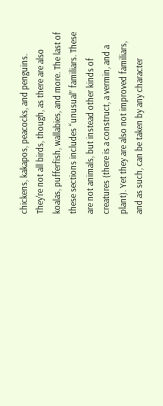chickens, kakapos, peacocks, and penguins. They're not all birds, though, as there are also koalas, pufferfish, wallabies, and more. The last of these sections includes “unusual” familiars. These are not animals, but instead other kinds of creatures (there is a construct, a vermin, and a plant). Yet they are also not improved familiars, and as such, can be taken by any character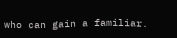who can gain a familiar.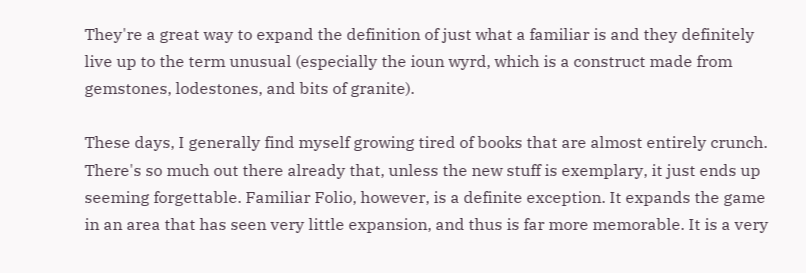They're a great way to expand the definition of just what a familiar is and they definitely live up to the term unusual (especially the ioun wyrd, which is a construct made from gemstones, lodestones, and bits of granite).

These days, I generally find myself growing tired of books that are almost entirely crunch. There's so much out there already that, unless the new stuff is exemplary, it just ends up seeming forgettable. Familiar Folio, however, is a definite exception. It expands the game in an area that has seen very little expansion, and thus is far more memorable. It is a very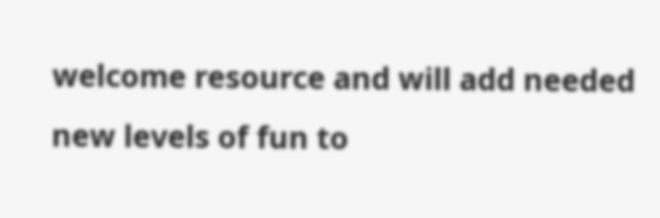welcome resource and will add needed new levels of fun to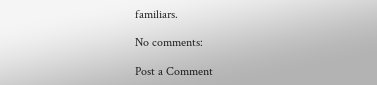familiars.

No comments:

Post a Comment